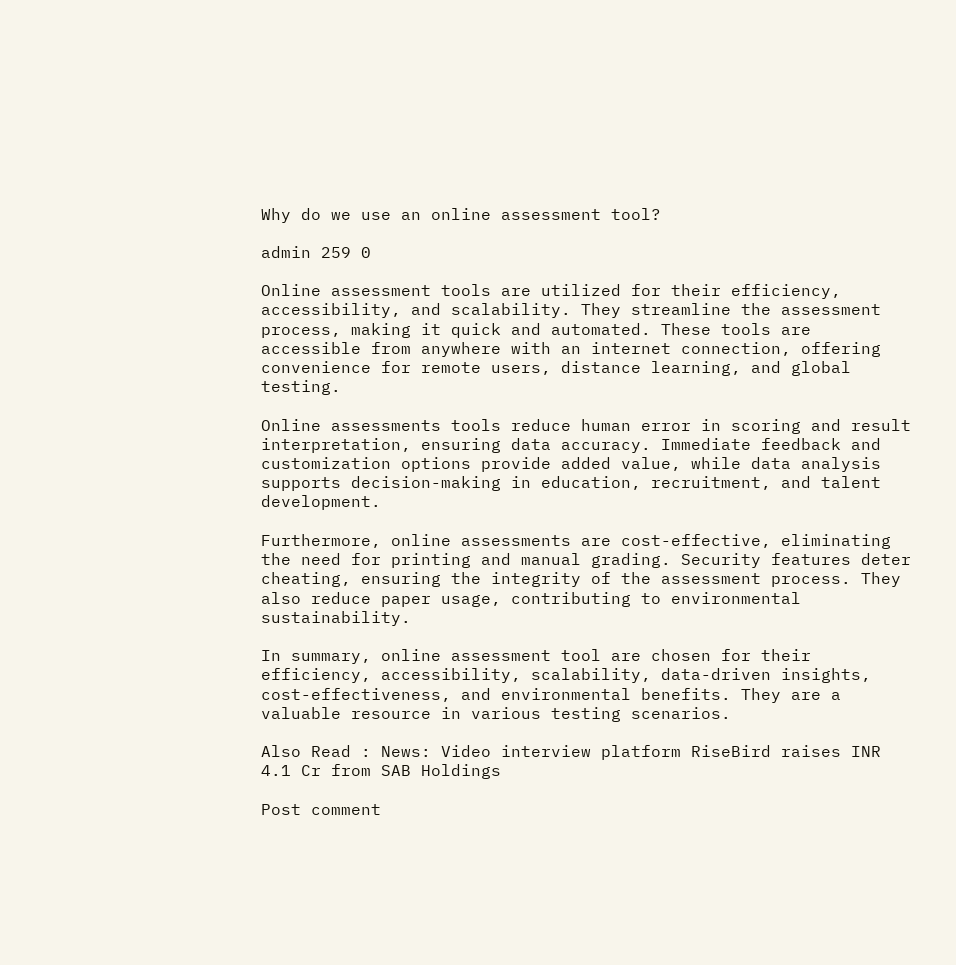Why do we use an online assessment tool?

admin 259 0

Online assessment tools are utilized for their efficiency, accessibility, and scalability. They streamline the assessment process, making it quick and automated. These tools are accessible from anywhere with an internet connection, offering convenience for remote users, distance learning, and global testing.

Online assessments tools reduce human error in scoring and result interpretation, ensuring data accuracy. Immediate feedback and customization options provide added value, while data analysis supports decision-making in education, recruitment, and talent development.

Furthermore, online assessments are cost-effective, eliminating the need for printing and manual grading. Security features deter cheating, ensuring the integrity of the assessment process. They also reduce paper usage, contributing to environmental sustainability.

In summary, online assessment tool are chosen for their efficiency, accessibility, scalability, data-driven insights, cost-effectiveness, and environmental benefits. They are a valuable resource in various testing scenarios.

Also Read : News: Video interview platform RiseBird raises INR 4.1 Cr from SAB Holdings

Post comment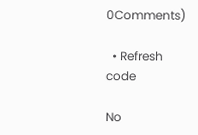0Comments)

  • Refresh code

No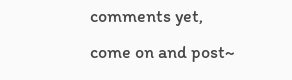comments yet, come on and post~